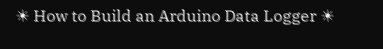☀ How to Build an Arduino Data Logger ☀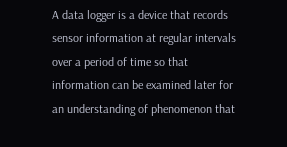A data logger is a device that records sensor information at regular intervals over a period of time so that information can be examined later for an understanding of phenomenon that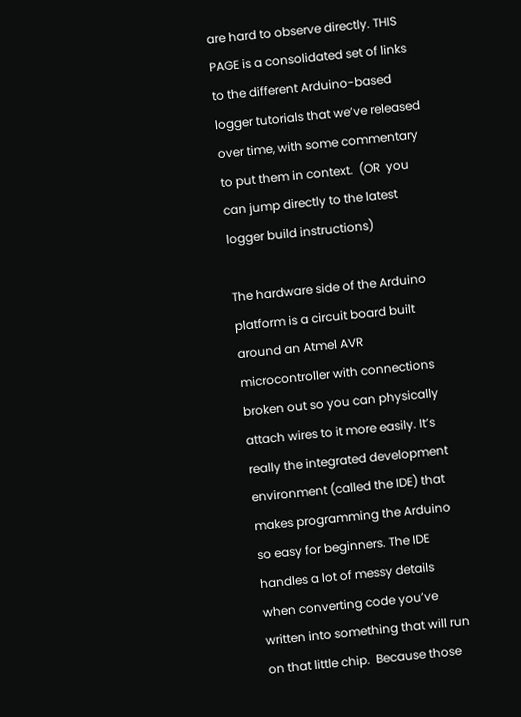are hard to observe directly. THIS PAGE is a consolidated set of links to the different Arduino-based logger tutorials that we’ve released over time, with some commentary to put them in context.  (OR  you can jump directly to the latest logger build instructions)

The hardware side of the Arduino platform is a circuit board built around an Atmel AVR microcontroller with connections broken out so you can physically attach wires to it more easily. It’s really the integrated development environment (called the IDE) that makes programming the Arduino so easy for beginners. The IDE handles a lot of messy details when converting code you’ve written into something that will run on that little chip.  Because those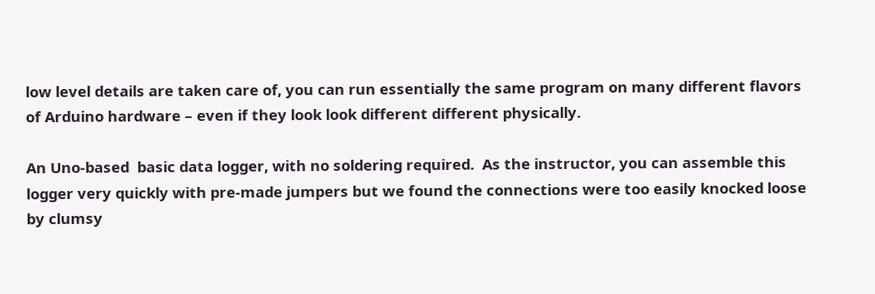low level details are taken care of, you can run essentially the same program on many different flavors of Arduino hardware – even if they look look different different physically.

An Uno-based  basic data logger, with no soldering required.  As the instructor, you can assemble this logger very quickly with pre-made jumpers but we found the connections were too easily knocked loose by clumsy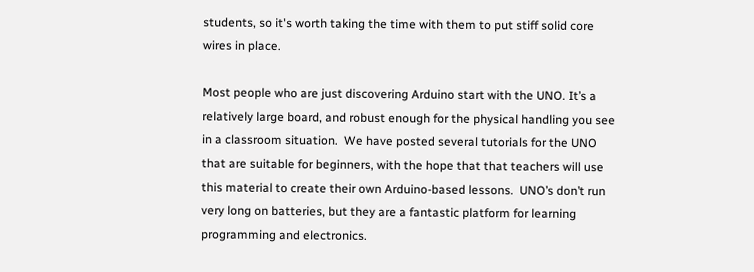students, so it's worth taking the time with them to put stiff solid core wires in place.

Most people who are just discovering Arduino start with the UNO. It’s a relatively large board, and robust enough for the physical handling you see in a classroom situation.  We have posted several tutorials for the UNO that are suitable for beginners, with the hope that that teachers will use this material to create their own Arduino-based lessons.  UNO’s don’t run very long on batteries, but they are a fantastic platform for learning programming and electronics.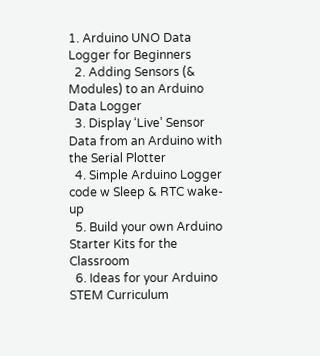1. Arduino UNO Data Logger for Beginners
  2. Adding Sensors (& Modules) to an Arduino Data Logger
  3. Display ‘Live’ Sensor Data from an Arduino with the Serial Plotter
  4. Simple Arduino Logger code w Sleep & RTC wake-up
  5. Build your own Arduino Starter Kits for the Classroom
  6. Ideas for your Arduino STEM Curriculum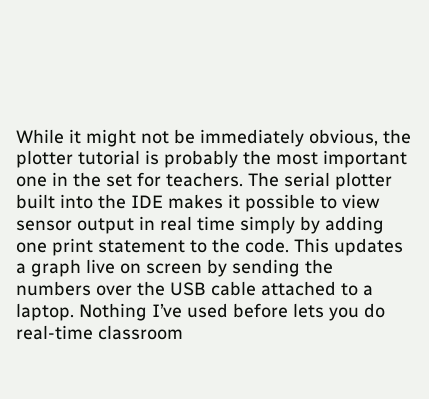While it might not be immediately obvious, the plotter tutorial is probably the most important one in the set for teachers. The serial plotter built into the IDE makes it possible to view sensor output in real time simply by adding one print statement to the code. This updates a graph live on screen by sending the numbers over the USB cable attached to a laptop. Nothing I’ve used before lets you do real-time classroom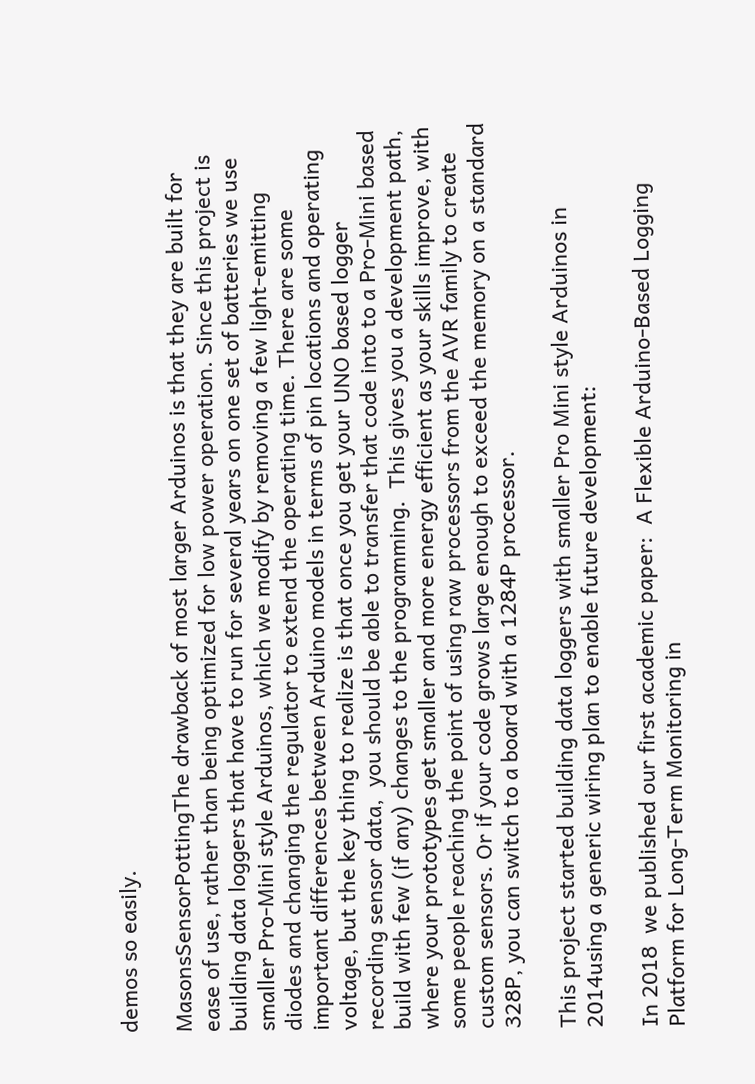demos so easily.

MasonsSensorPottingThe drawback of most larger Arduinos is that they are built for ease of use, rather than being optimized for low power operation. Since this project is building data loggers that have to run for several years on one set of batteries we use smaller Pro-Mini style Arduinos, which we modify by removing a few light-emitting diodes and changing the regulator to extend the operating time. There are some important differences between Arduino models in terms of pin locations and operating voltage, but the key thing to realize is that once you get your UNO based logger recording sensor data,  you should be able to transfer that code into to a Pro-Mini based build with few (if any) changes to the programming.  This gives you a development path, where your prototypes get smaller and more energy efficient as your skills improve, with some people reaching the point of using raw processors from the AVR family to create custom sensors. Or if your code grows large enough to exceed the memory on a standard 328P, you can switch to a board with a 1284P processor.

This project started building data loggers with smaller Pro Mini style Arduinos in 2014using a generic wiring plan to enable future development:

In 2018  we published our first academic paper:  A Flexible Arduino-Based Logging Platform for Long-Term Monitoring in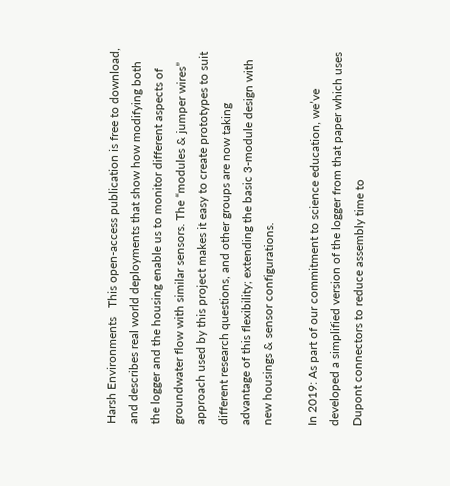Harsh Environments   This open-access publication is free to download, and describes real world deployments that show how modifying both the logger and the housing enable us to monitor different aspects of groundwater flow with similar sensors. The “modules & jumper wires” approach used by this project makes it easy to create prototypes to suit different research questions, and other groups are now taking advantage of this flexibility; extending the basic 3-module design with new housings & sensor configurations.

In 2019: As part of our commitment to science education, we’ve developed a simplified version of the logger from that paper which uses Dupont connectors to reduce assembly time to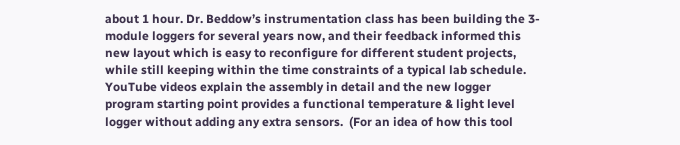about 1 hour. Dr. Beddow’s instrumentation class has been building the 3-module loggers for several years now, and their feedback informed this new layout which is easy to reconfigure for different student projects, while still keeping within the time constraints of a typical lab schedule. YouTube videos explain the assembly in detail and the new logger program starting point provides a functional temperature & light level logger without adding any extra sensors.  (For an idea of how this tool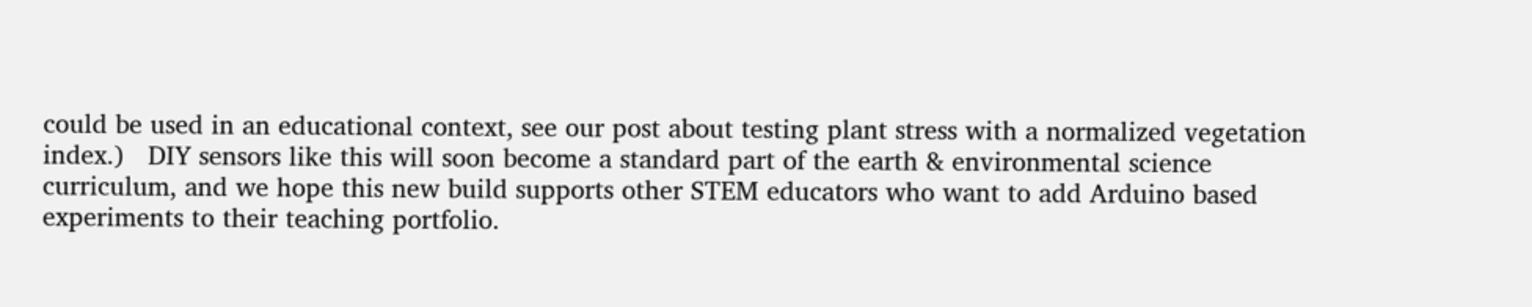could be used in an educational context, see our post about testing plant stress with a normalized vegetation index.)   DIY sensors like this will soon become a standard part of the earth & environmental science curriculum, and we hope this new build supports other STEM educators who want to add Arduino based experiments to their teaching portfolio.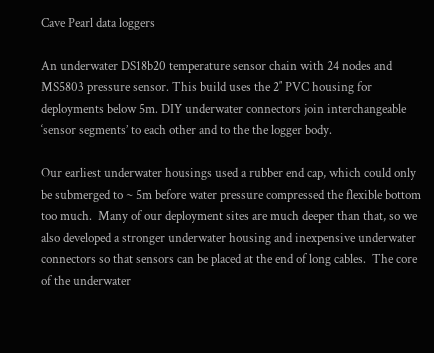Cave Pearl data loggers

An underwater DS18b20 temperature sensor chain with 24 nodes and MS5803 pressure sensor. This build uses the 2″ PVC housing for deployments below 5m. DIY underwater connectors join interchangeable ‘sensor segments’ to each other and to the the logger body.

Our earliest underwater housings used a rubber end cap, which could only be submerged to ~ 5m before water pressure compressed the flexible bottom too much.  Many of our deployment sites are much deeper than that, so we also developed a stronger underwater housing and inexpensive underwater connectors so that sensors can be placed at the end of long cables.  The core of the underwater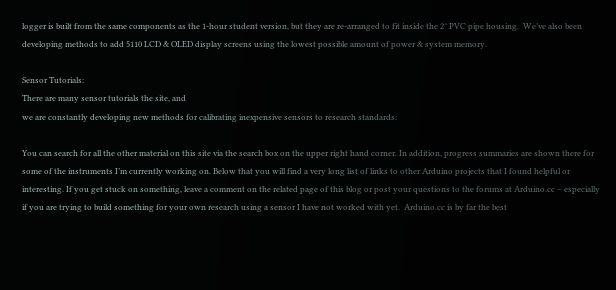logger is built from the same components as the 1-hour student version, but they are re-arranged to fit inside the 2″ PVC pipe housing.  We’ve also been developing methods to add 5110 LCD & OLED display screens using the lowest possible amount of power & system memory.

Sensor Tutorials:
There are many sensor tutorials the site, and
we are constantly developing new methods for calibrating inexpensive sensors to research standards:

You can search for all the other material on this site via the search box on the upper right hand corner. In addition, progress summaries are shown there for some of the instruments I’m currently working on. Below that you will find a very long list of links to other Arduino projects that I found helpful or interesting. If you get stuck on something, leave a comment on the related page of this blog or post your questions to the forums at Arduino.cc – especially if you are trying to build something for your own research using a sensor I have not worked with yet.  Arduino.cc is by far the best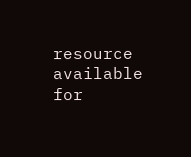resource available for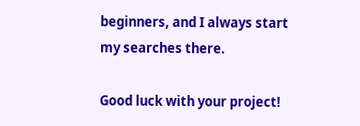beginners, and I always start my searches there.

Good luck with your project!